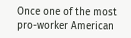Once one of the most pro-worker American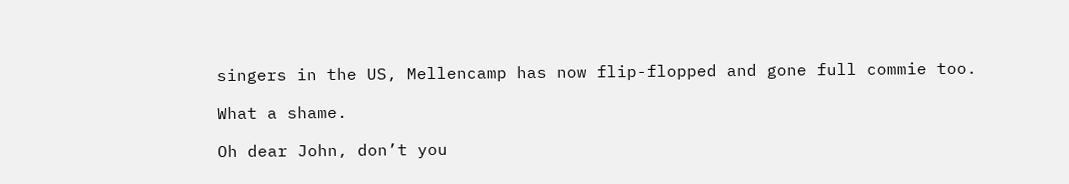singers in the US, Mellencamp has now flip-flopped and gone full commie too.

What a shame.

Oh dear John, don’t you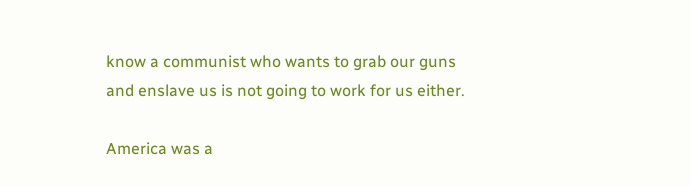know a communist who wants to grab our guns and enslave us is not going to work for us either.

America was a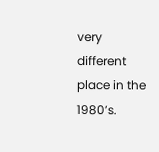very different place in the 1980’s.